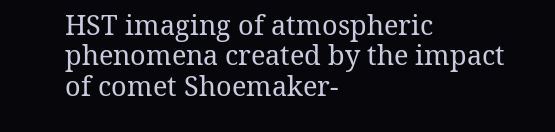HST imaging of atmospheric phenomena created by the impact of comet Shoemaker-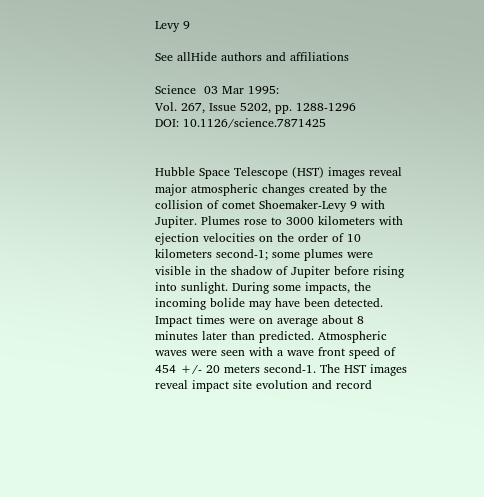Levy 9

See allHide authors and affiliations

Science  03 Mar 1995:
Vol. 267, Issue 5202, pp. 1288-1296
DOI: 10.1126/science.7871425


Hubble Space Telescope (HST) images reveal major atmospheric changes created by the collision of comet Shoemaker-Levy 9 with Jupiter. Plumes rose to 3000 kilometers with ejection velocities on the order of 10 kilometers second-1; some plumes were visible in the shadow of Jupiter before rising into sunlight. During some impacts, the incoming bolide may have been detected. Impact times were on average about 8 minutes later than predicted. Atmospheric waves were seen with a wave front speed of 454 +/- 20 meters second-1. The HST images reveal impact site evolution and record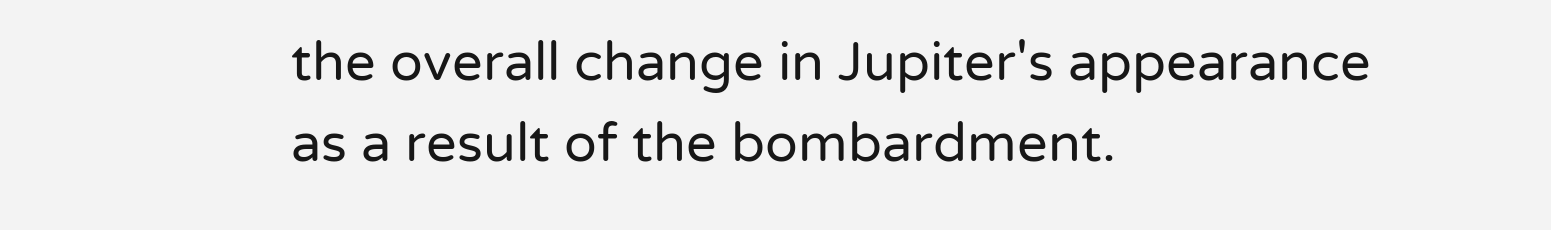the overall change in Jupiter's appearance as a result of the bombardment.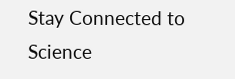Stay Connected to Science